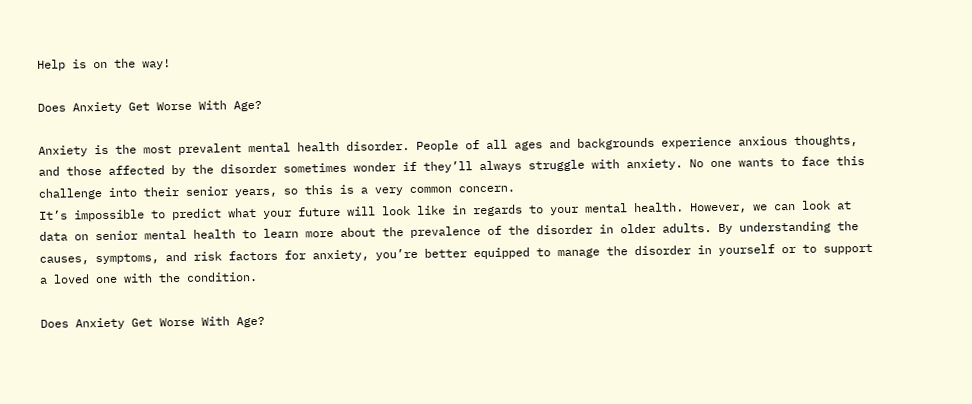Help is on the way!

Does Anxiety Get Worse With Age?

Anxiety is the most prevalent mental health disorder. People of all ages and backgrounds experience anxious thoughts, and those affected by the disorder sometimes wonder if they’ll always struggle with anxiety. No one wants to face this challenge into their senior years, so this is a very common concern.
It’s impossible to predict what your future will look like in regards to your mental health. However, we can look at data on senior mental health to learn more about the prevalence of the disorder in older adults. By understanding the causes, symptoms, and risk factors for anxiety, you’re better equipped to manage the disorder in yourself or to support a loved one with the condition.

Does Anxiety Get Worse With Age?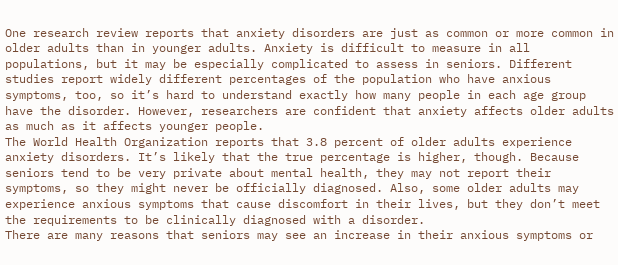One research review reports that anxiety disorders are just as common or more common in older adults than in younger adults. Anxiety is difficult to measure in all populations, but it may be especially complicated to assess in seniors. Different studies report widely different percentages of the population who have anxious symptoms, too, so it’s hard to understand exactly how many people in each age group have the disorder. However, researchers are confident that anxiety affects older adults as much as it affects younger people.
The World Health Organization reports that 3.8 percent of older adults experience anxiety disorders. It’s likely that the true percentage is higher, though. Because seniors tend to be very private about mental health, they may not report their symptoms, so they might never be officially diagnosed. Also, some older adults may experience anxious symptoms that cause discomfort in their lives, but they don’t meet the requirements to be clinically diagnosed with a disorder.
There are many reasons that seniors may see an increase in their anxious symptoms or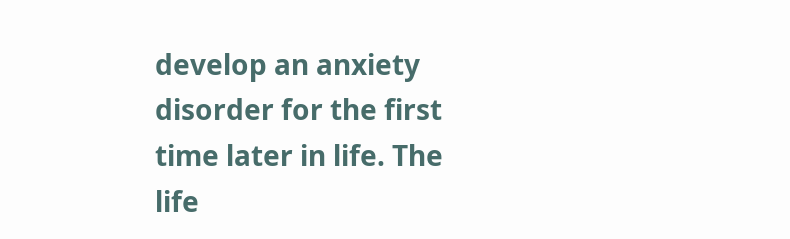develop an anxiety disorder for the first time later in life. The life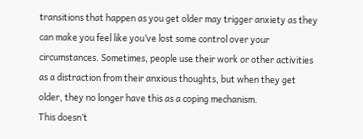transitions that happen as you get older may trigger anxiety as they can make you feel like you’ve lost some control over your circumstances. Sometimes, people use their work or other activities as a distraction from their anxious thoughts, but when they get older, they no longer have this as a coping mechanism.
This doesn’t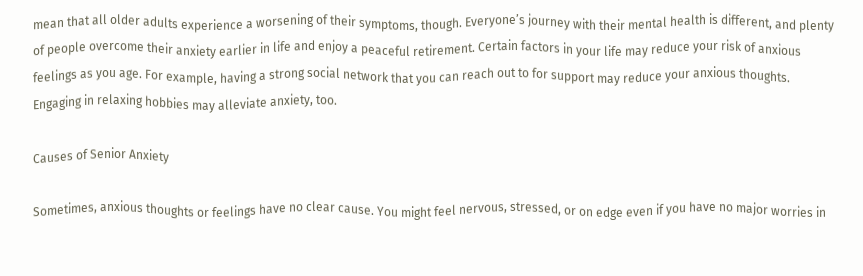mean that all older adults experience a worsening of their symptoms, though. Everyone’s journey with their mental health is different, and plenty of people overcome their anxiety earlier in life and enjoy a peaceful retirement. Certain factors in your life may reduce your risk of anxious feelings as you age. For example, having a strong social network that you can reach out to for support may reduce your anxious thoughts. Engaging in relaxing hobbies may alleviate anxiety, too.

Causes of Senior Anxiety

Sometimes, anxious thoughts or feelings have no clear cause. You might feel nervous, stressed, or on edge even if you have no major worries in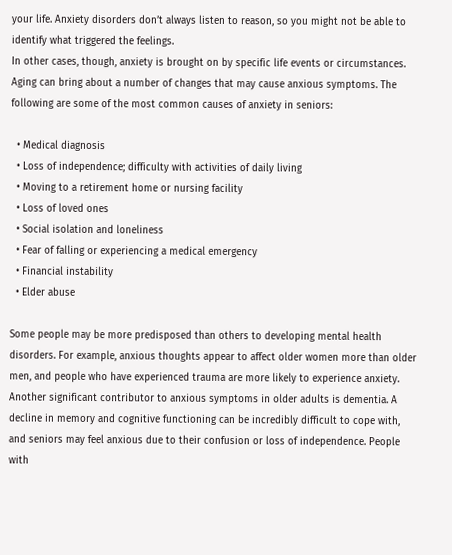your life. Anxiety disorders don’t always listen to reason, so you might not be able to identify what triggered the feelings.
In other cases, though, anxiety is brought on by specific life events or circumstances. Aging can bring about a number of changes that may cause anxious symptoms. The following are some of the most common causes of anxiety in seniors:

  • Medical diagnosis
  • Loss of independence; difficulty with activities of daily living
  • Moving to a retirement home or nursing facility
  • Loss of loved ones
  • Social isolation and loneliness
  • Fear of falling or experiencing a medical emergency
  • Financial instability
  • Elder abuse

Some people may be more predisposed than others to developing mental health disorders. For example, anxious thoughts appear to affect older women more than older men, and people who have experienced trauma are more likely to experience anxiety.
Another significant contributor to anxious symptoms in older adults is dementia. A decline in memory and cognitive functioning can be incredibly difficult to cope with, and seniors may feel anxious due to their confusion or loss of independence. People with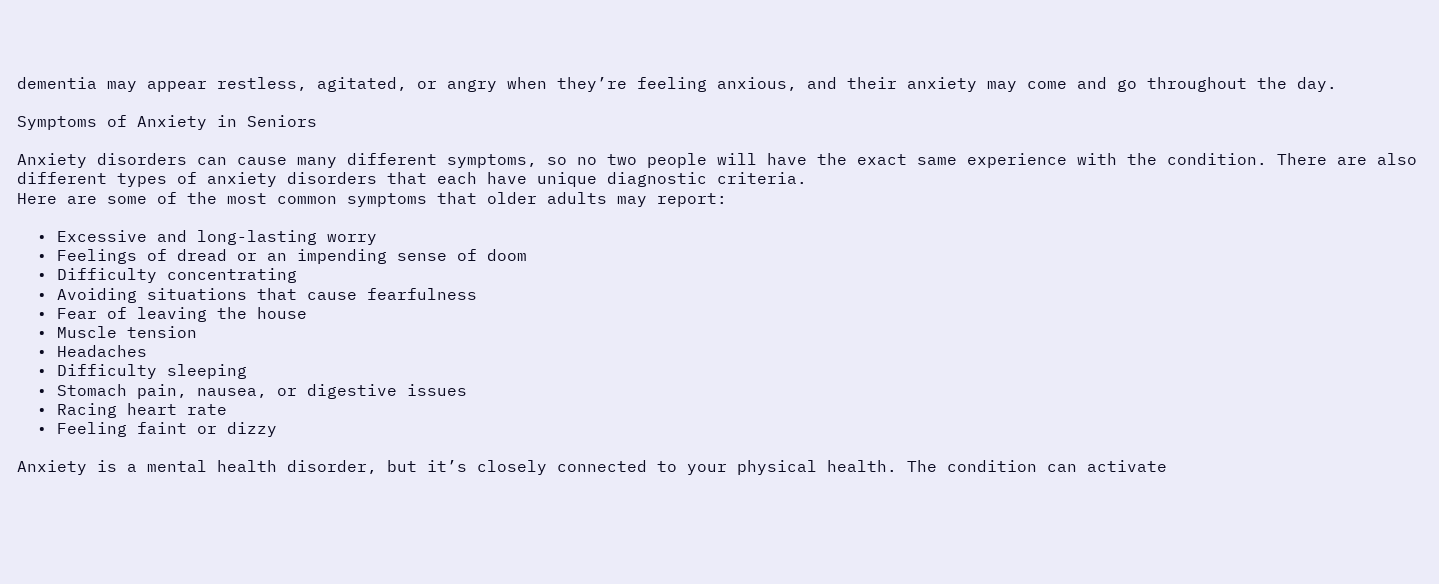dementia may appear restless, agitated, or angry when they’re feeling anxious, and their anxiety may come and go throughout the day.

Symptoms of Anxiety in Seniors

Anxiety disorders can cause many different symptoms, so no two people will have the exact same experience with the condition. There are also different types of anxiety disorders that each have unique diagnostic criteria.
Here are some of the most common symptoms that older adults may report:

  • Excessive and long-lasting worry
  • Feelings of dread or an impending sense of doom
  • Difficulty concentrating
  • Avoiding situations that cause fearfulness
  • Fear of leaving the house
  • Muscle tension
  • Headaches
  • Difficulty sleeping
  • Stomach pain, nausea, or digestive issues
  • Racing heart rate
  • Feeling faint or dizzy

Anxiety is a mental health disorder, but it’s closely connected to your physical health. The condition can activate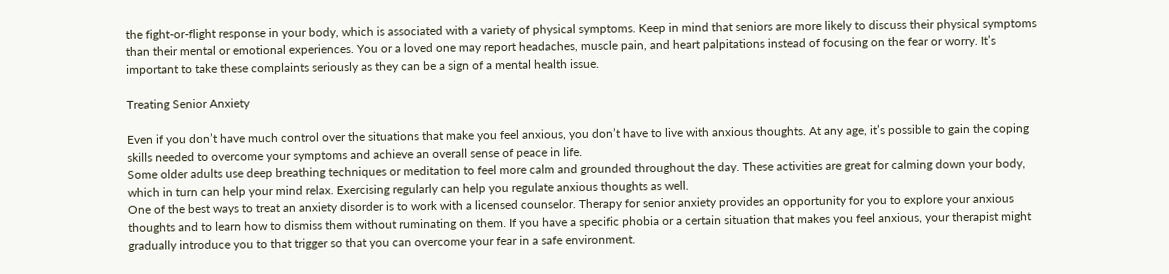the fight-or-flight response in your body, which is associated with a variety of physical symptoms. Keep in mind that seniors are more likely to discuss their physical symptoms than their mental or emotional experiences. You or a loved one may report headaches, muscle pain, and heart palpitations instead of focusing on the fear or worry. It’s important to take these complaints seriously as they can be a sign of a mental health issue.

Treating Senior Anxiety

Even if you don’t have much control over the situations that make you feel anxious, you don’t have to live with anxious thoughts. At any age, it’s possible to gain the coping skills needed to overcome your symptoms and achieve an overall sense of peace in life.
Some older adults use deep breathing techniques or meditation to feel more calm and grounded throughout the day. These activities are great for calming down your body, which in turn can help your mind relax. Exercising regularly can help you regulate anxious thoughts as well.
One of the best ways to treat an anxiety disorder is to work with a licensed counselor. Therapy for senior anxiety provides an opportunity for you to explore your anxious thoughts and to learn how to dismiss them without ruminating on them. If you have a specific phobia or a certain situation that makes you feel anxious, your therapist might gradually introduce you to that trigger so that you can overcome your fear in a safe environment.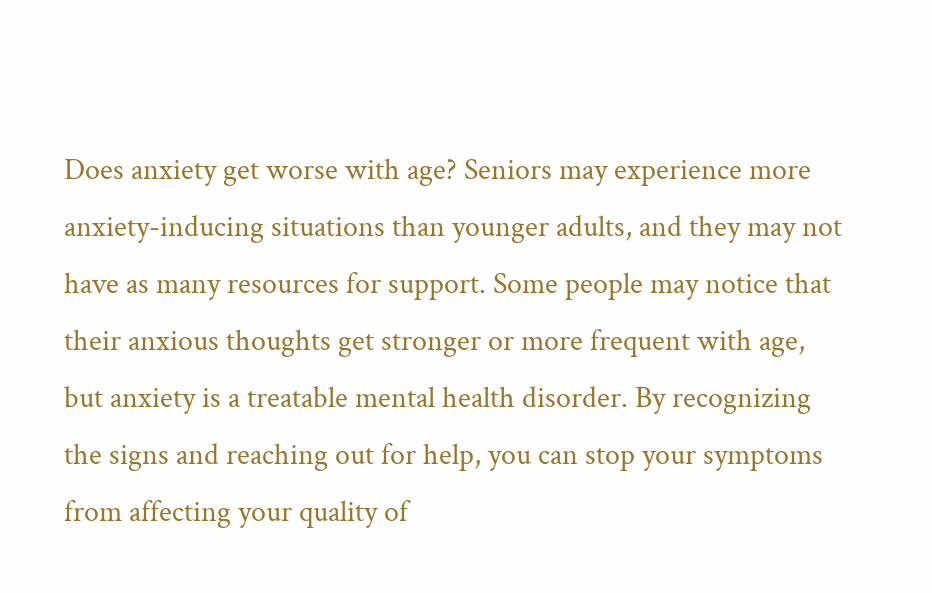Does anxiety get worse with age? Seniors may experience more anxiety-inducing situations than younger adults, and they may not have as many resources for support. Some people may notice that their anxious thoughts get stronger or more frequent with age, but anxiety is a treatable mental health disorder. By recognizing the signs and reaching out for help, you can stop your symptoms from affecting your quality of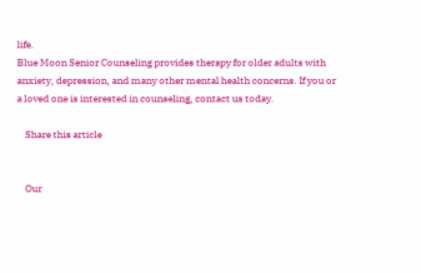life.
Blue Moon Senior Counseling provides therapy for older adults with anxiety, depression, and many other mental health concerns. If you or a loved one is interested in counseling, contact us today.

    Share this article


    Our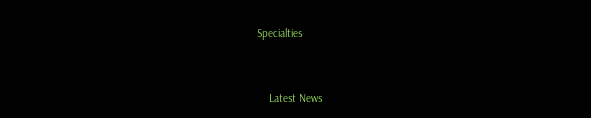Specialties


    Latest News